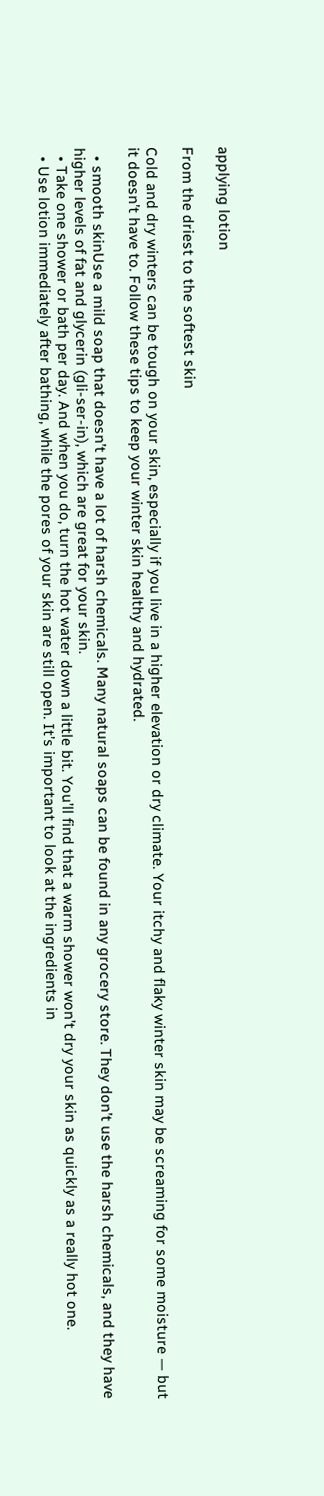applying lotion

From the driest to the softest skin

Cold and dry winters can be tough on your skin, especially if you live in a higher elevation or dry climate. Your itchy and flaky winter skin may be screaming for some moisture — but it doesn’t have to. Follow these tips to keep your winter skin healthy and hydrated.

  • smooth skinUse a mild soap that doesn’t have a lot of harsh chemicals. Many natural soaps can be found in any grocery store. They don’t use the harsh chemicals, and they have higher levels of fat and glycerin (gli-ser-in), which are great for your skin.
  • Take one shower or bath per day. And when you do, turn the hot water down a little bit. You’ll find that a warm shower won’t dry your skin as quickly as a really hot one.
  • Use lotion immediately after bathing, while the pores of your skin are still open. It’s important to look at the ingredients in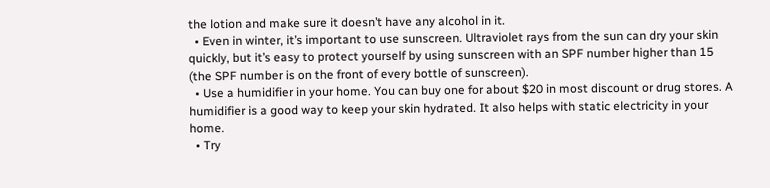the lotion and make sure it doesn’t have any alcohol in it.
  • Even in winter, it’s important to use sunscreen. Ultraviolet rays from the sun can dry your skin quickly, but it’s easy to protect yourself by using sunscreen with an SPF number higher than 15 (the SPF number is on the front of every bottle of sunscreen).
  • Use a humidifier in your home. You can buy one for about $20 in most discount or drug stores. A humidifier is a good way to keep your skin hydrated. It also helps with static electricity in your home.
  • Try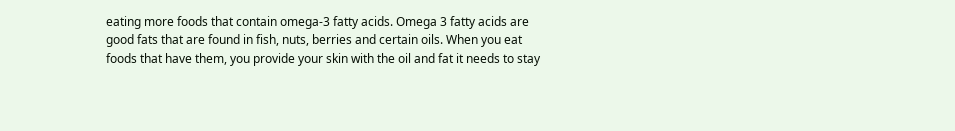eating more foods that contain omega-3 fatty acids. Omega 3 fatty acids are good fats that are found in fish, nuts, berries and certain oils. When you eat foods that have them, you provide your skin with the oil and fat it needs to stay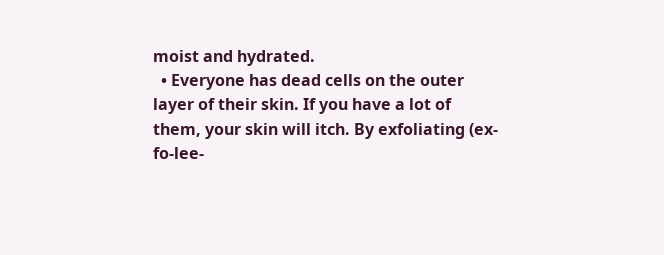moist and hydrated.
  • Everyone has dead cells on the outer layer of their skin. If you have a lot of them, your skin will itch. By exfoliating (ex-fo-lee-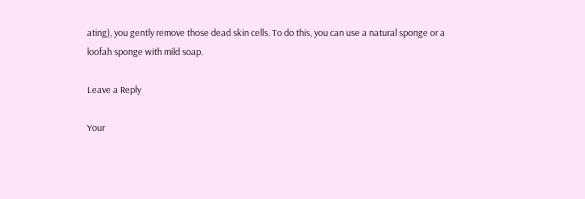ating), you gently remove those dead skin cells. To do this, you can use a natural sponge or a loofah sponge with mild soap.

Leave a Reply

Your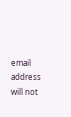email address will not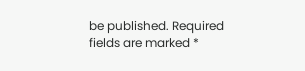be published. Required fields are marked *